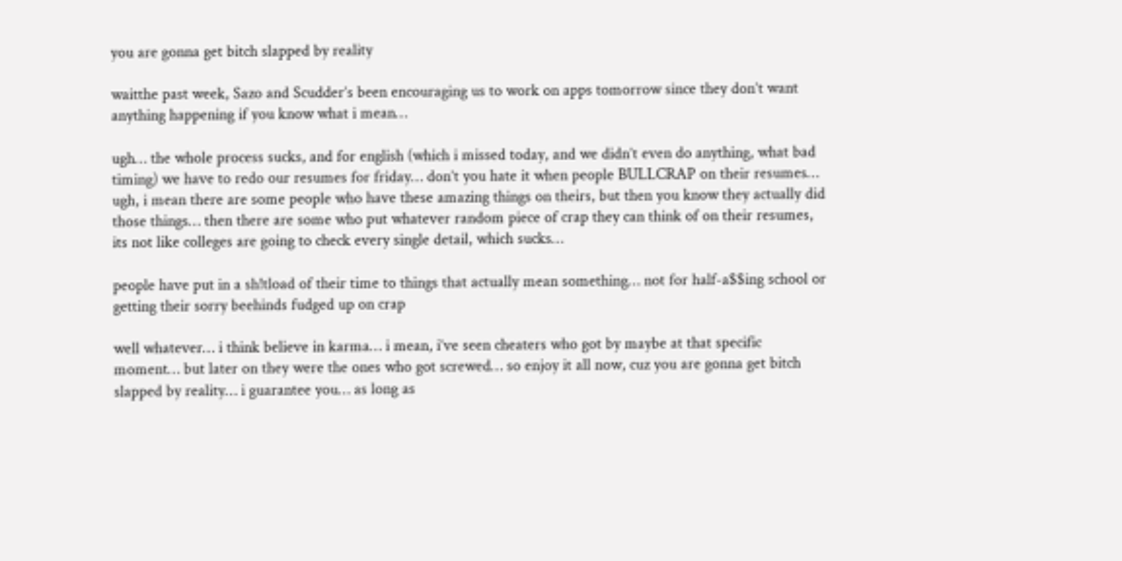you are gonna get bitch slapped by reality

waitthe past week, Sazo and Scudder’s been encouraging us to work on apps tomorrow since they don’t want anything happening if you know what i mean…

ugh… the whole process sucks, and for english (which i missed today, and we didn’t even do anything, what bad timing) we have to redo our resumes for friday… don’t you hate it when people BULLCRAP on their resumes… ugh, i mean there are some people who have these amazing things on theirs, but then you know they actually did those things… then there are some who put whatever random piece of crap they can think of on their resumes, its not like colleges are going to check every single detail, which sucks…

people have put in a sh!tload of their time to things that actually mean something… not for half-a$$ing school or getting their sorry beehinds fudged up on crap

well whatever… i think believe in karma… i mean, i’ve seen cheaters who got by maybe at that specific moment… but later on they were the ones who got screwed… so enjoy it all now, cuz you are gonna get bitch slapped by reality… i guarantee you… as long as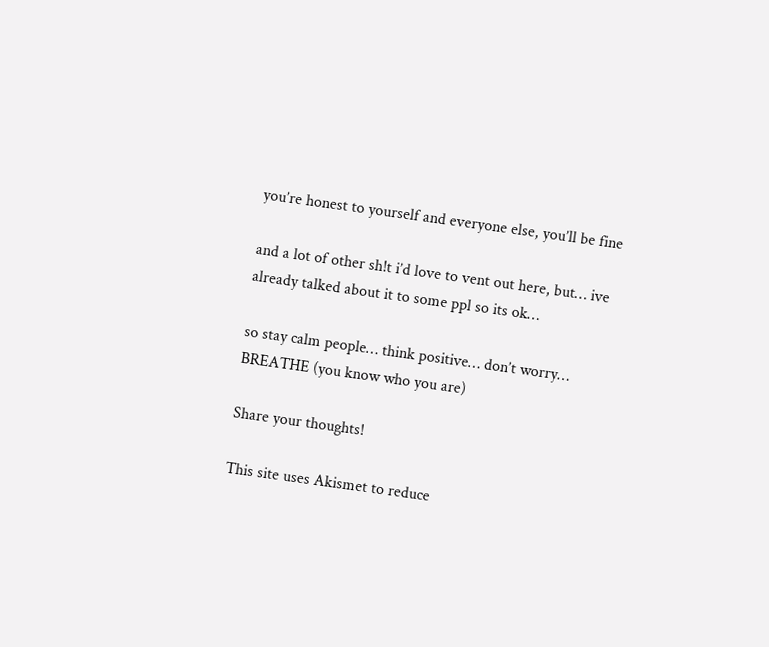you’re honest to yourself and everyone else, you’ll be fine

and a lot of other sh!t i’d love to vent out here, but… ive already talked about it to some ppl so its ok…

so stay calm people… think positive… don’t worry… BREATHE (you know who you are)

Share your thoughts!

This site uses Akismet to reduce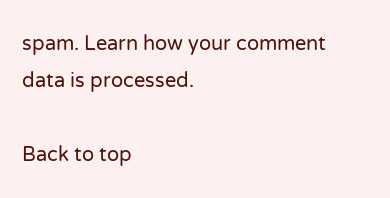spam. Learn how your comment data is processed.

Back to top